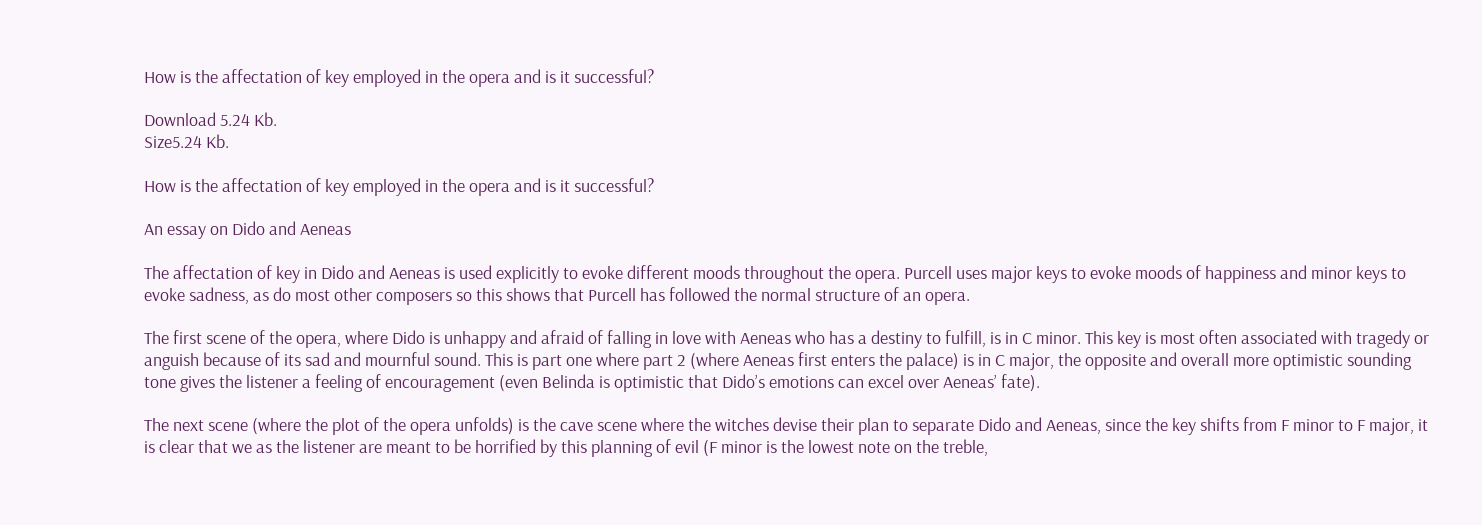How is the affectation of key employed in the opera and is it successful?

Download 5.24 Kb.
Size5.24 Kb.

How is the affectation of key employed in the opera and is it successful?

An essay on Dido and Aeneas

The affectation of key in Dido and Aeneas is used explicitly to evoke different moods throughout the opera. Purcell uses major keys to evoke moods of happiness and minor keys to evoke sadness, as do most other composers so this shows that Purcell has followed the normal structure of an opera.

The first scene of the opera, where Dido is unhappy and afraid of falling in love with Aeneas who has a destiny to fulfill, is in C minor. This key is most often associated with tragedy or anguish because of its sad and mournful sound. This is part one where part 2 (where Aeneas first enters the palace) is in C major, the opposite and overall more optimistic sounding tone gives the listener a feeling of encouragement (even Belinda is optimistic that Dido’s emotions can excel over Aeneas’ fate).

The next scene (where the plot of the opera unfolds) is the cave scene where the witches devise their plan to separate Dido and Aeneas, since the key shifts from F minor to F major, it is clear that we as the listener are meant to be horrified by this planning of evil (F minor is the lowest note on the treble,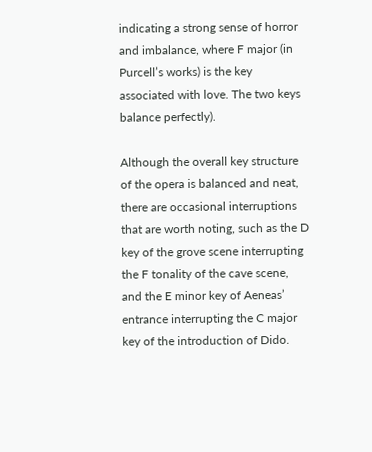indicating a strong sense of horror and imbalance, where F major (in Purcell’s works) is the key associated with love. The two keys balance perfectly).

Although the overall key structure of the opera is balanced and neat, there are occasional interruptions that are worth noting, such as the D key of the grove scene interrupting the F tonality of the cave scene, and the E minor key of Aeneas’ entrance interrupting the C major key of the introduction of Dido.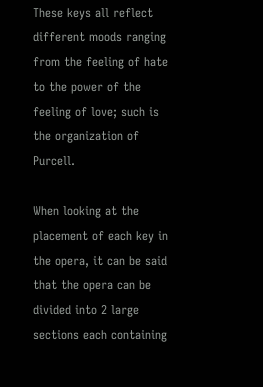These keys all reflect different moods ranging from the feeling of hate to the power of the feeling of love; such is the organization of Purcell.

When looking at the placement of each key in the opera, it can be said that the opera can be divided into 2 large sections each containing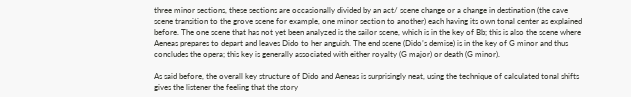three minor sections, these sections are occasionally divided by an act/ scene change or a change in destination (the cave scene transition to the grove scene for example, one minor section to another) each having its own tonal center as explained before. The one scene that has not yet been analyzed is the sailor scene, which is in the key of Bb; this is also the scene where Aeneas prepares to depart and leaves Dido to her anguish. The end scene (Dido’s demise) is in the key of G minor and thus concludes the opera; this key is generally associated with either royalty (G major) or death (G minor).

As said before, the overall key structure of Dido and Aeneas is surprisingly neat, using the technique of calculated tonal shifts gives the listener the feeling that the story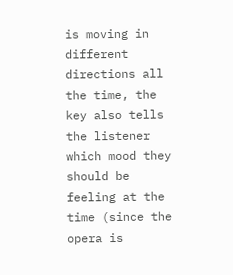is moving in different directions all the time, the key also tells the listener which mood they should be feeling at the time (since the opera is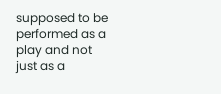supposed to be performed as a play and not just as a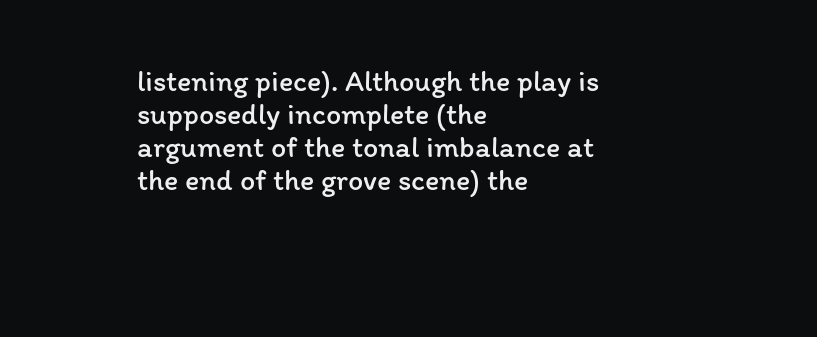listening piece). Although the play is supposedly incomplete (the argument of the tonal imbalance at the end of the grove scene) the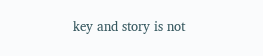key and story is not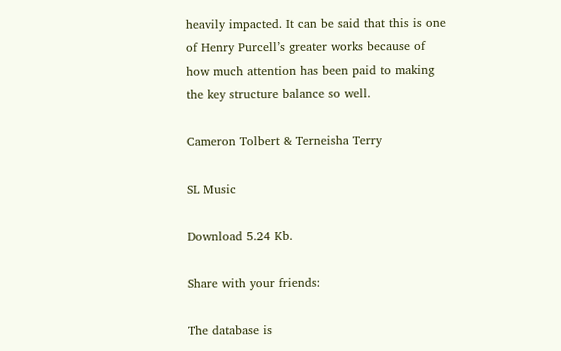heavily impacted. It can be said that this is one of Henry Purcell’s greater works because of how much attention has been paid to making the key structure balance so well.

Cameron Tolbert & Terneisha Terry

SL Music

Download 5.24 Kb.

Share with your friends:

The database is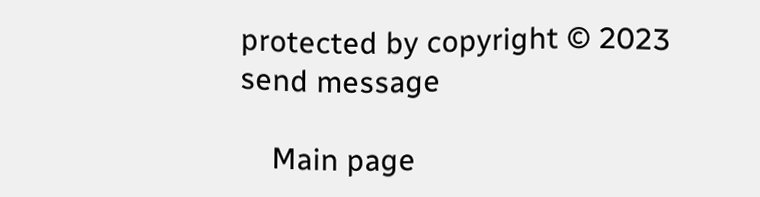protected by copyright © 2023
send message

    Main page